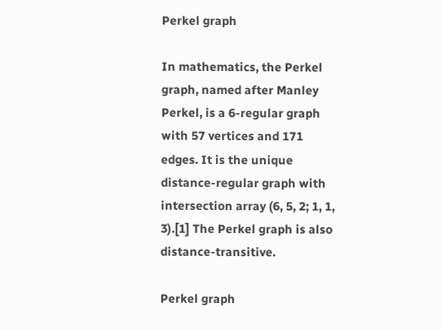Perkel graph

In mathematics, the Perkel graph, named after Manley Perkel, is a 6-regular graph with 57 vertices and 171 edges. It is the unique distance-regular graph with intersection array (6, 5, 2; 1, 1, 3).[1] The Perkel graph is also distance-transitive.

Perkel graph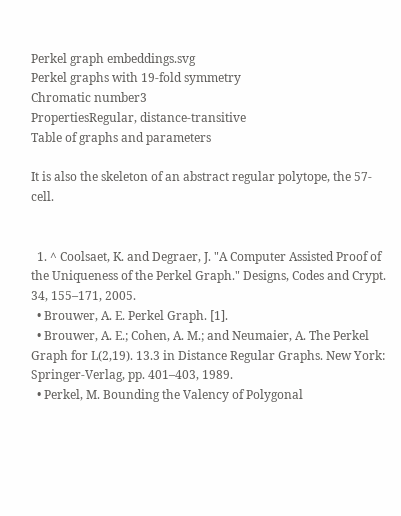Perkel graph embeddings.svg
Perkel graphs with 19-fold symmetry
Chromatic number3
PropertiesRegular, distance-transitive
Table of graphs and parameters

It is also the skeleton of an abstract regular polytope, the 57-cell.


  1. ^ Coolsaet, K. and Degraer, J. "A Computer Assisted Proof of the Uniqueness of the Perkel Graph." Designs, Codes and Crypt. 34, 155–171, 2005.
  • Brouwer, A. E. Perkel Graph. [1].
  • Brouwer, A. E.; Cohen, A. M.; and Neumaier, A. The Perkel Graph for L(2,19). 13.3 in Distance Regular Graphs. New York: Springer-Verlag, pp. 401–403, 1989.
  • Perkel, M. Bounding the Valency of Polygonal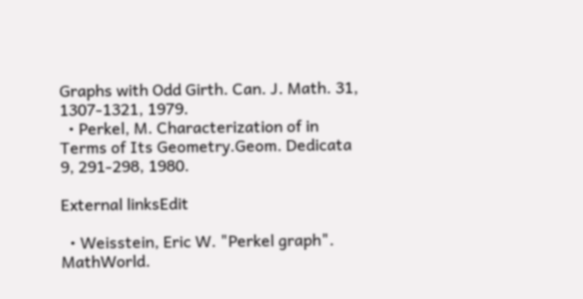Graphs with Odd Girth. Can. J. Math. 31, 1307-1321, 1979.
  • Perkel, M. Characterization of in Terms of Its Geometry.Geom. Dedicata 9, 291-298, 1980.

External linksEdit

  • Weisstein, Eric W. "Perkel graph". MathWorld.